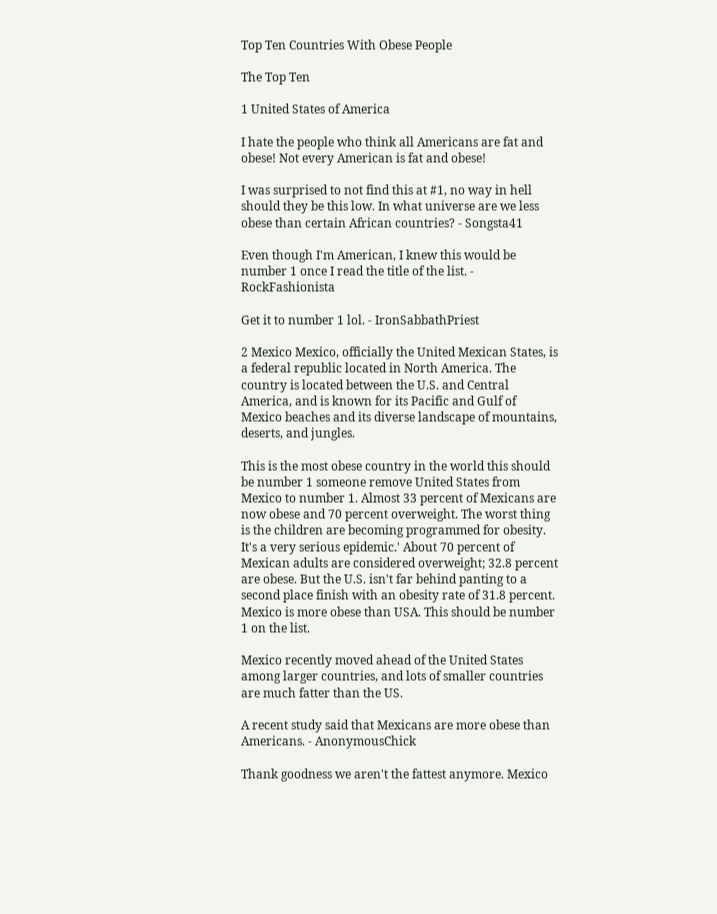Top Ten Countries With Obese People

The Top Ten

1 United States of America

I hate the people who think all Americans are fat and obese! Not every American is fat and obese!

I was surprised to not find this at #1, no way in hell should they be this low. In what universe are we less obese than certain African countries? - Songsta41

Even though I'm American, I knew this would be number 1 once I read the title of the list. - RockFashionista

Get it to number 1 lol. - IronSabbathPriest

2 Mexico Mexico, officially the United Mexican States, is a federal republic located in North America. The country is located between the U.S. and Central America, and is known for its Pacific and Gulf of Mexico beaches and its diverse landscape of mountains, deserts, and jungles.

This is the most obese country in the world this should be number 1 someone remove United States from Mexico to number 1. Almost 33 percent of Mexicans are now obese and 70 percent overweight. The worst thing is the children are becoming programmed for obesity. It's a very serious epidemic.' About 70 percent of Mexican adults are considered overweight; 32.8 percent are obese. But the U.S. isn't far behind panting to a second place finish with an obesity rate of 31.8 percent. Mexico is more obese than USA. This should be number 1 on the list.

Mexico recently moved ahead of the United States among larger countries, and lots of smaller countries are much fatter than the US.

A recent study said that Mexicans are more obese than Americans. - AnonymousChick

Thank goodness we aren't the fattest anymore. Mexico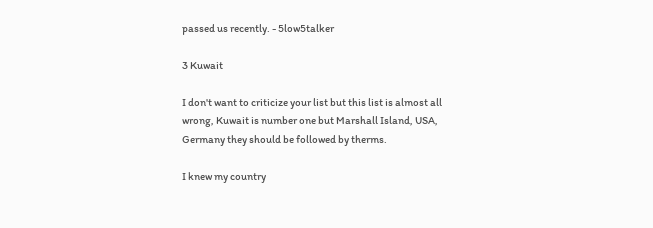passed us recently. - 5low5talker

3 Kuwait

I don't want to criticize your list but this list is almost all wrong, Kuwait is number one but Marshall Island, USA, Germany they should be followed by therms.

I knew my country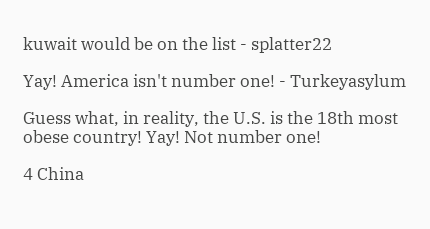kuwait would be on the list - splatter22

Yay! America isn't number one! - Turkeyasylum

Guess what, in reality, the U.S. is the 18th most obese country! Yay! Not number one!

4 China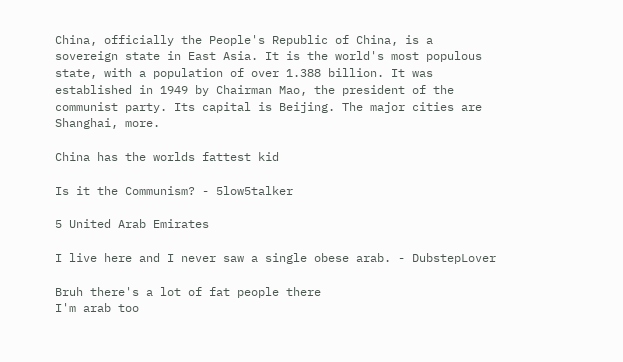China, officially the People's Republic of China, is a sovereign state in East Asia. It is the world's most populous state, with a population of over 1.388 billion. It was established in 1949 by Chairman Mao, the president of the communist party. Its capital is Beijing. The major cities are Shanghai, more.

China has the worlds fattest kid

Is it the Communism? - 5low5talker

5 United Arab Emirates

I live here and I never saw a single obese arab. - DubstepLover

Bruh there's a lot of fat people there
I'm arab too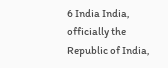6 India India, officially the Republic of India,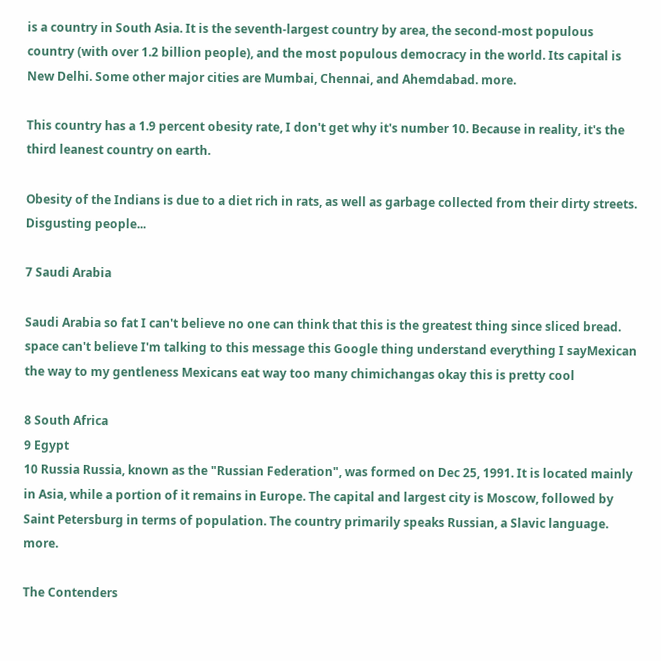is a country in South Asia. It is the seventh-largest country by area, the second-most populous country (with over 1.2 billion people), and the most populous democracy in the world. Its capital is New Delhi. Some other major cities are Mumbai, Chennai, and Ahemdabad. more.

This country has a 1.9 percent obesity rate, I don't get why it's number 10. Because in reality, it's the third leanest country on earth.

Obesity of the Indians is due to a diet rich in rats, as well as garbage collected from their dirty streets. Disgusting people...

7 Saudi Arabia

Saudi Arabia so fat I can't believe no one can think that this is the greatest thing since sliced bread. space can't believe I'm talking to this message this Google thing understand everything I sayMexican the way to my gentleness Mexicans eat way too many chimichangas okay this is pretty cool

8 South Africa
9 Egypt
10 Russia Russia, known as the "Russian Federation", was formed on Dec 25, 1991. It is located mainly in Asia, while a portion of it remains in Europe. The capital and largest city is Moscow, followed by Saint Petersburg in terms of population. The country primarily speaks Russian, a Slavic language. more.

The Contenders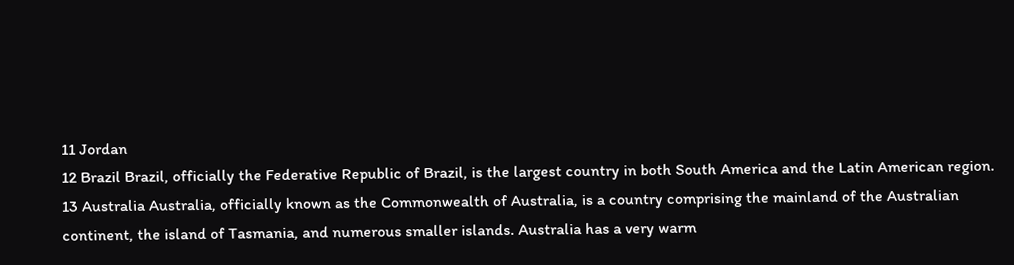11 Jordan
12 Brazil Brazil, officially the Federative Republic of Brazil, is the largest country in both South America and the Latin American region.
13 Australia Australia, officially known as the Commonwealth of Australia, is a country comprising the mainland of the Australian continent, the island of Tasmania, and numerous smaller islands. Australia has a very warm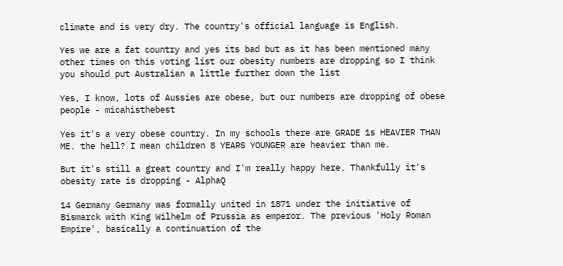climate and is very dry. The country's official language is English.

Yes we are a fat country and yes its bad but as it has been mentioned many other times on this voting list our obesity numbers are dropping so I think you should put Australian a little further down the list

Yes, I know, lots of Aussies are obese, but our numbers are dropping of obese people - micahisthebest

Yes it's a very obese country. In my schools there are GRADE 1s HEAVIER THAN ME. the hell? I mean children 8 YEARS YOUNGER are heavier than me.

But it's still a great country and I'm really happy here. Thankfully it's obesity rate is dropping - AlphaQ

14 Germany Germany was formally united in 1871 under the initiative of Bismarck with King Wilhelm of Prussia as emperor. The previous 'Holy Roman Empire', basically a continuation of the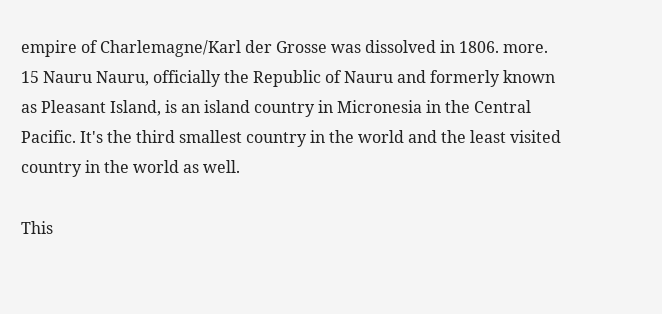empire of Charlemagne/Karl der Grosse was dissolved in 1806. more.
15 Nauru Nauru, officially the Republic of Nauru and formerly known as Pleasant Island, is an island country in Micronesia in the Central Pacific. It's the third smallest country in the world and the least visited country in the world as well.

This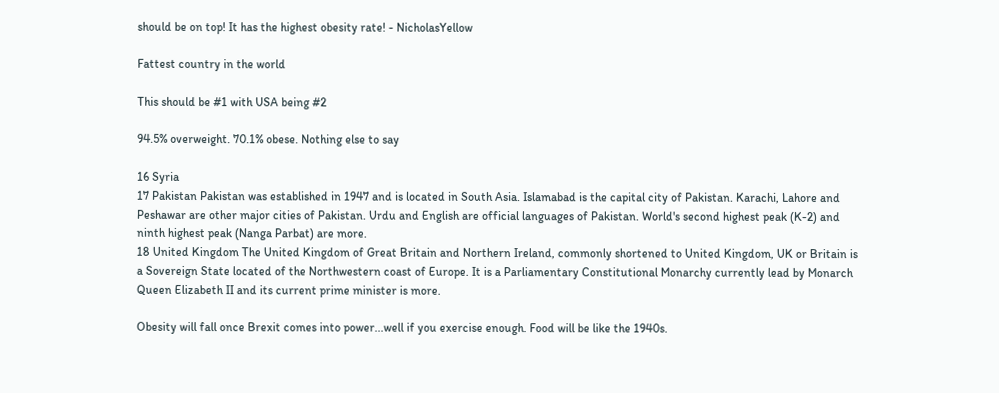should be on top! It has the highest obesity rate! - NicholasYellow

Fattest country in the world

This should be #1 with USA being #2

94.5% overweight. 70.1% obese. Nothing else to say

16 Syria
17 Pakistan Pakistan was established in 1947 and is located in South Asia. Islamabad is the capital city of Pakistan. Karachi, Lahore and Peshawar are other major cities of Pakistan. Urdu and English are official languages of Pakistan. World's second highest peak (K-2) and ninth highest peak (Nanga Parbat) are more.
18 United Kingdom The United Kingdom of Great Britain and Northern Ireland, commonly shortened to United Kingdom, UK or Britain is a Sovereign State located of the Northwestern coast of Europe. It is a Parliamentary Constitutional Monarchy currently lead by Monarch Queen Elizabeth II and its current prime minister is more.

Obesity will fall once Brexit comes into power...well if you exercise enough. Food will be like the 1940s.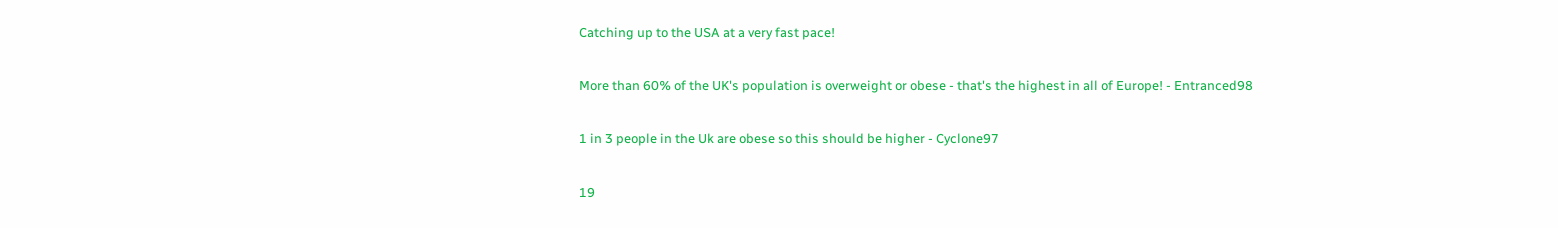Catching up to the USA at a very fast pace!

More than 60% of the UK's population is overweight or obese - that's the highest in all of Europe! - Entranced98

1 in 3 people in the Uk are obese so this should be higher - Cyclone97

19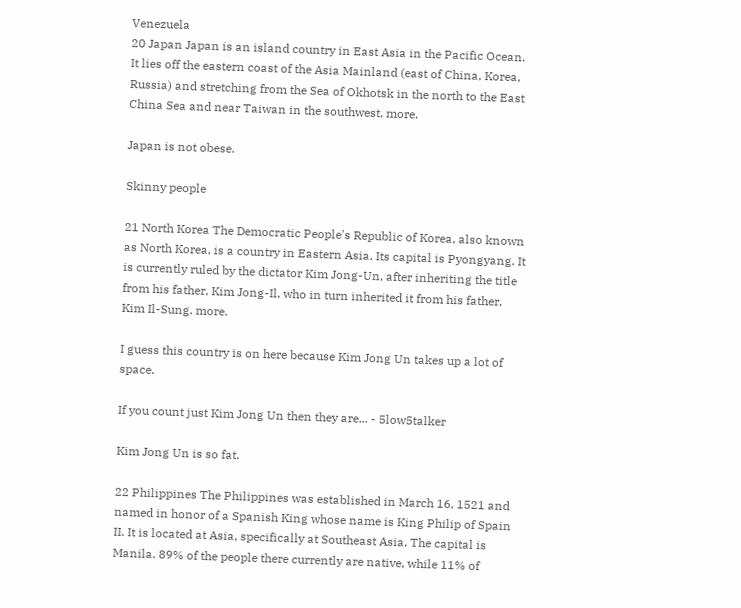Venezuela
20 Japan Japan is an island country in East Asia in the Pacific Ocean. It lies off the eastern coast of the Asia Mainland (east of China, Korea, Russia) and stretching from the Sea of Okhotsk in the north to the East China Sea and near Taiwan in the southwest. more.

Japan is not obese.

Skinny people

21 North Korea The Democratic People's Republic of Korea, also known as North Korea, is a country in Eastern Asia. Its capital is Pyongyang. It is currently ruled by the dictator Kim Jong-Un, after inheriting the title from his father, Kim Jong-Il, who in turn inherited it from his father, Kim Il-Sung. more.

I guess this country is on here because Kim Jong Un takes up a lot of space.

If you count just Kim Jong Un then they are... - 5low5talker

Kim Jong Un is so fat.

22 Philippines The Philippines was established in March 16, 1521 and named in honor of a Spanish King whose name is King Philip of Spain II. It is located at Asia, specifically at Southeast Asia. The capital is Manila. 89% of the people there currently are native, while 11% of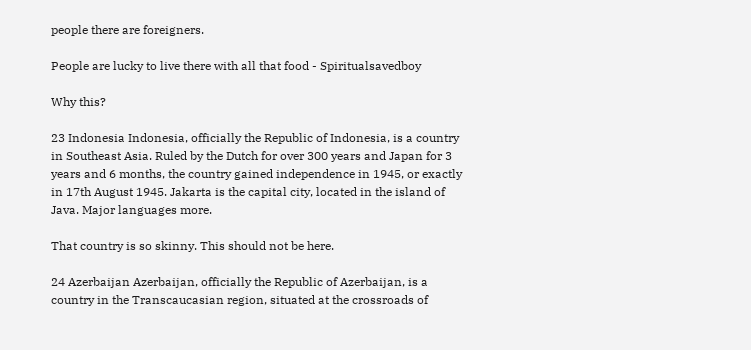people there are foreigners.

People are lucky to live there with all that food - Spiritualsavedboy

Why this?

23 Indonesia Indonesia, officially the Republic of Indonesia, is a country in Southeast Asia. Ruled by the Dutch for over 300 years and Japan for 3 years and 6 months, the country gained independence in 1945, or exactly in 17th August 1945. Jakarta is the capital city, located in the island of Java. Major languages more.

That country is so skinny. This should not be here.

24 Azerbaijan Azerbaijan, officially the Republic of Azerbaijan, is a country in the Transcaucasian region, situated at the crossroads of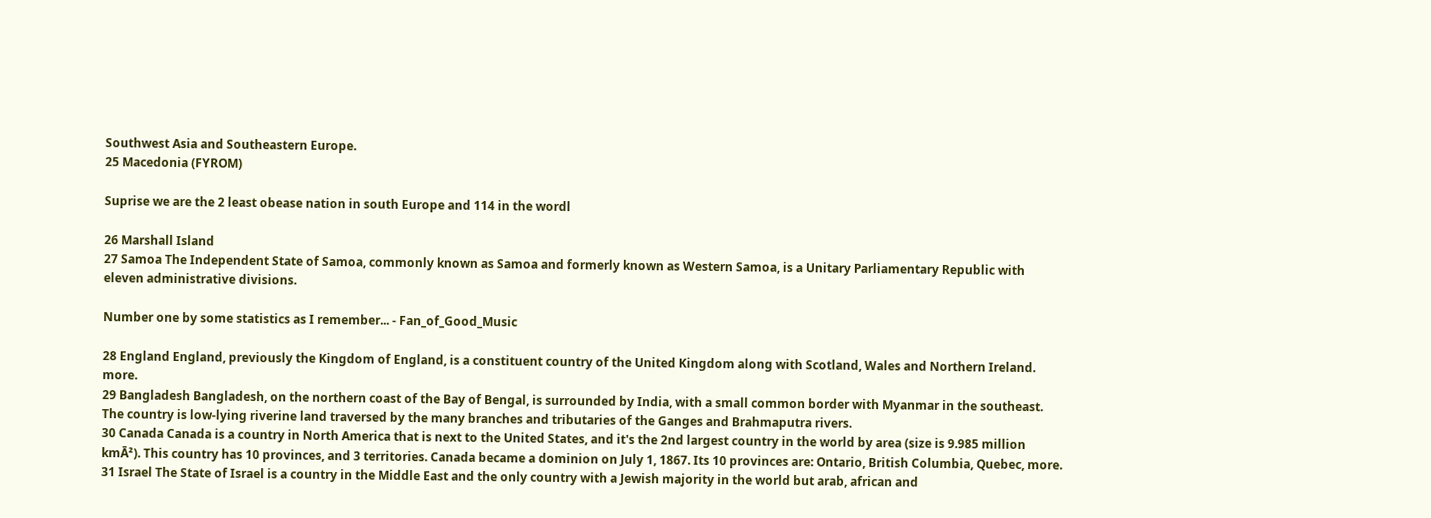Southwest Asia and Southeastern Europe.
25 Macedonia (FYROM)

Suprise we are the 2 least obease nation in south Europe and 114 in the wordl

26 Marshall Island
27 Samoa The Independent State of Samoa, commonly known as Samoa and formerly known as Western Samoa, is a Unitary Parliamentary Republic with eleven administrative divisions.

Number one by some statistics as I remember... - Fan_of_Good_Music

28 England England, previously the Kingdom of England, is a constituent country of the United Kingdom along with Scotland, Wales and Northern Ireland. more.
29 Bangladesh Bangladesh, on the northern coast of the Bay of Bengal, is surrounded by India, with a small common border with Myanmar in the southeast. The country is low-lying riverine land traversed by the many branches and tributaries of the Ganges and Brahmaputra rivers.
30 Canada Canada is a country in North America that is next to the United States, and it's the 2nd largest country in the world by area (size is 9.985 million kmĀ²). This country has 10 provinces, and 3 territories. Canada became a dominion on July 1, 1867. Its 10 provinces are: Ontario, British Columbia, Quebec, more.
31 Israel The State of Israel is a country in the Middle East and the only country with a Jewish majority in the world but arab, african and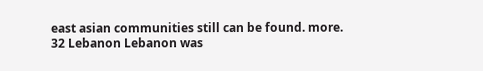east asian communities still can be found. more.
32 Lebanon Lebanon was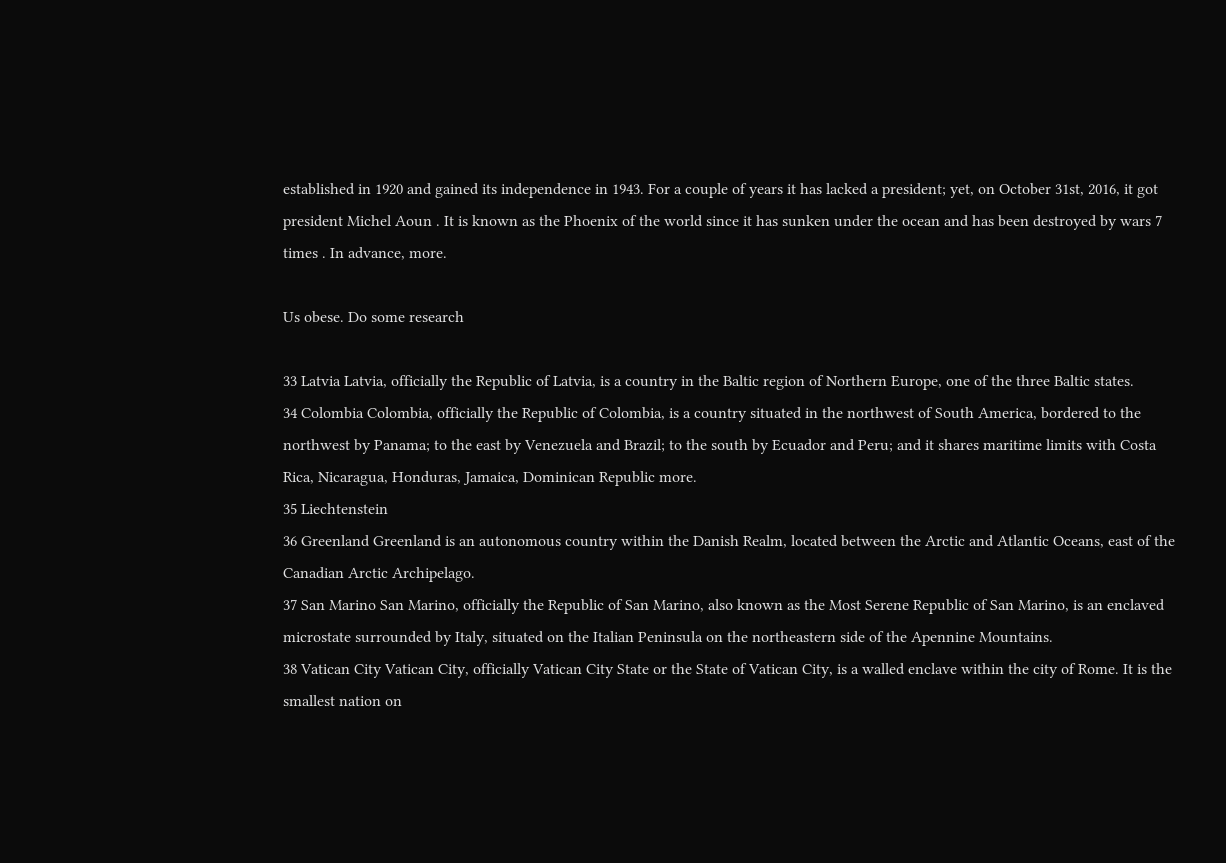established in 1920 and gained its independence in 1943. For a couple of years it has lacked a president; yet, on October 31st, 2016, it got president Michel Aoun . It is known as the Phoenix of the world since it has sunken under the ocean and has been destroyed by wars 7 times . In advance, more.

Us obese. Do some research

33 Latvia Latvia, officially the Republic of Latvia, is a country in the Baltic region of Northern Europe, one of the three Baltic states.
34 Colombia Colombia, officially the Republic of Colombia, is a country situated in the northwest of South America, bordered to the northwest by Panama; to the east by Venezuela and Brazil; to the south by Ecuador and Peru; and it shares maritime limits with Costa Rica, Nicaragua, Honduras, Jamaica, Dominican Republic more.
35 Liechtenstein
36 Greenland Greenland is an autonomous country within the Danish Realm, located between the Arctic and Atlantic Oceans, east of the Canadian Arctic Archipelago.
37 San Marino San Marino, officially the Republic of San Marino, also known as the Most Serene Republic of San Marino, is an enclaved microstate surrounded by Italy, situated on the Italian Peninsula on the northeastern side of the Apennine Mountains.
38 Vatican City Vatican City, officially Vatican City State or the State of Vatican City, is a walled enclave within the city of Rome. It is the smallest nation on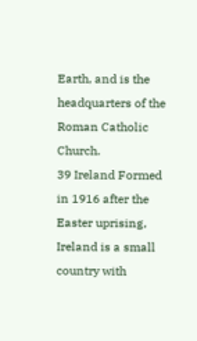Earth, and is the headquarters of the Roman Catholic Church.
39 Ireland Formed in 1916 after the Easter uprising, Ireland is a small country with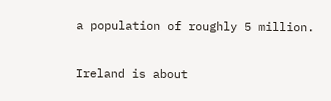a population of roughly 5 million.

Ireland is about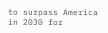to surpass America in 2030 for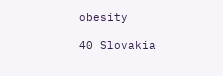obesity

40 Slovakia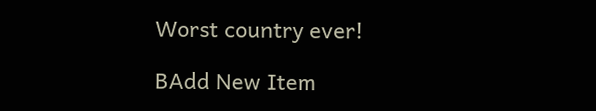Worst country ever!

BAdd New Item